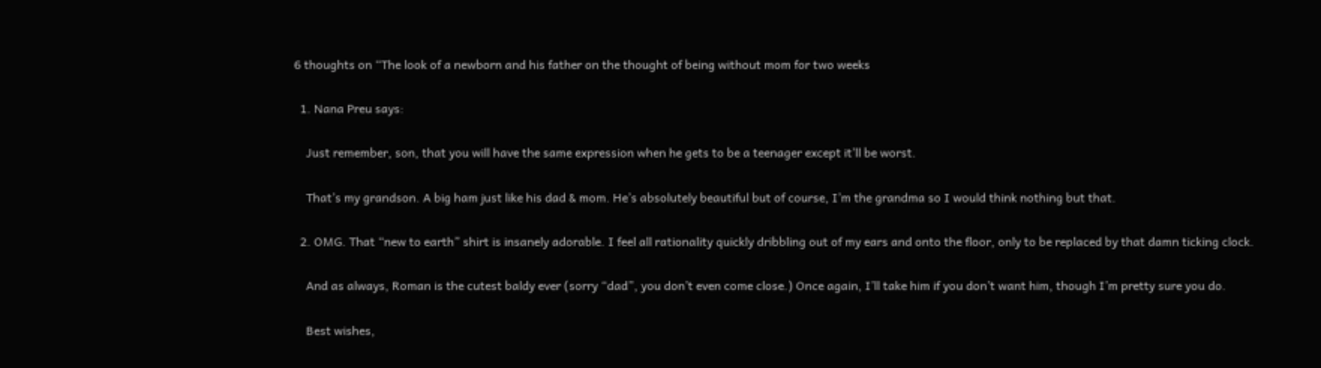6 thoughts on “The look of a newborn and his father on the thought of being without mom for two weeks

  1. Nana Preu says:

    Just remember, son, that you will have the same expression when he gets to be a teenager except it’ll be worst.

    That’s my grandson. A big ham just like his dad & mom. He’s absolutely beautiful but of course, I’m the grandma so I would think nothing but that.

  2. OMG. That “new to earth” shirt is insanely adorable. I feel all rationality quickly dribbling out of my ears and onto the floor, only to be replaced by that damn ticking clock.

    And as always, Roman is the cutest baldy ever (sorry “dad”, you don’t even come close.) Once again, I’ll take him if you don’t want him, though I’m pretty sure you do.

    Best wishes,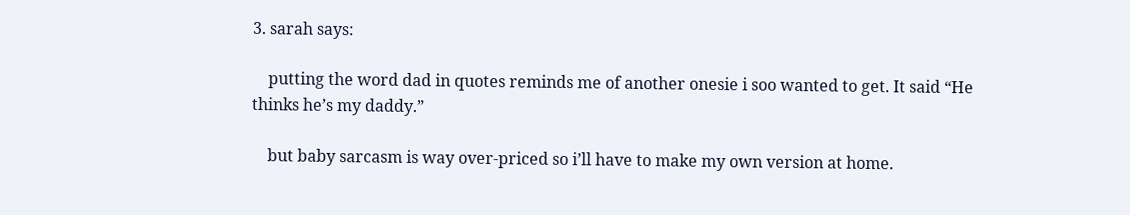3. sarah says:

    putting the word dad in quotes reminds me of another onesie i soo wanted to get. It said “He thinks he’s my daddy.”

    but baby sarcasm is way over-priced so i’ll have to make my own version at home.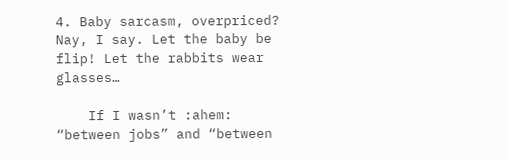4. Baby sarcasm, overpriced? Nay, I say. Let the baby be flip! Let the rabbits wear glasses…

    If I wasn’t :ahem: “between jobs” and “between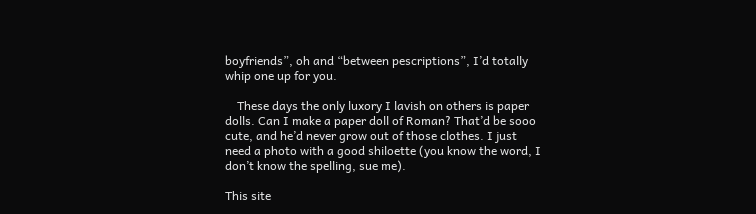boyfriends”, oh and “between pescriptions”, I’d totally whip one up for you.

    These days the only luxory I lavish on others is paper dolls. Can I make a paper doll of Roman? That’d be sooo cute, and he’d never grow out of those clothes. I just need a photo with a good shiloette (you know the word, I don’t know the spelling, sue me).

This site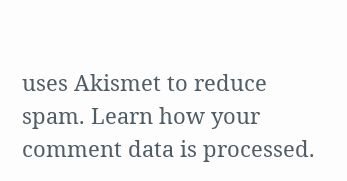uses Akismet to reduce spam. Learn how your comment data is processed.